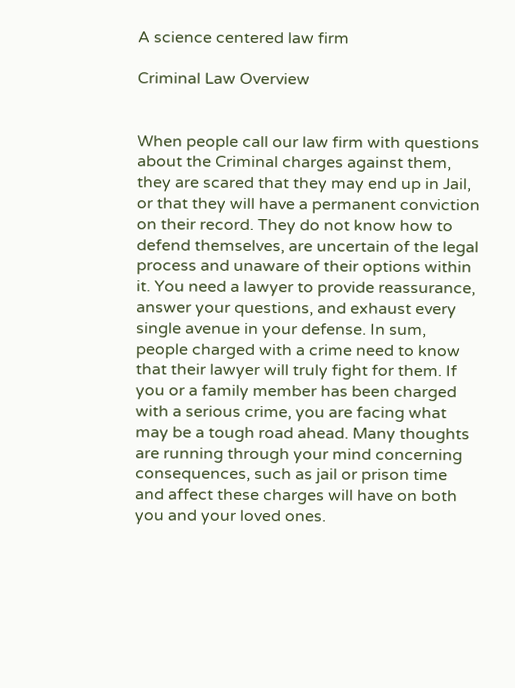A science centered law firm

Criminal Law Overview


When people call our law firm with questions about the Criminal charges against them, they are scared that they may end up in Jail, or that they will have a permanent conviction on their record. They do not know how to defend themselves, are uncertain of the legal process and unaware of their options within it. You need a lawyer to provide reassurance, answer your questions, and exhaust every single avenue in your defense. In sum, people charged with a crime need to know that their lawyer will truly fight for them. If you or a family member has been charged with a serious crime, you are facing what may be a tough road ahead. Many thoughts are running through your mind concerning consequences, such as jail or prison time and affect these charges will have on both you and your loved ones.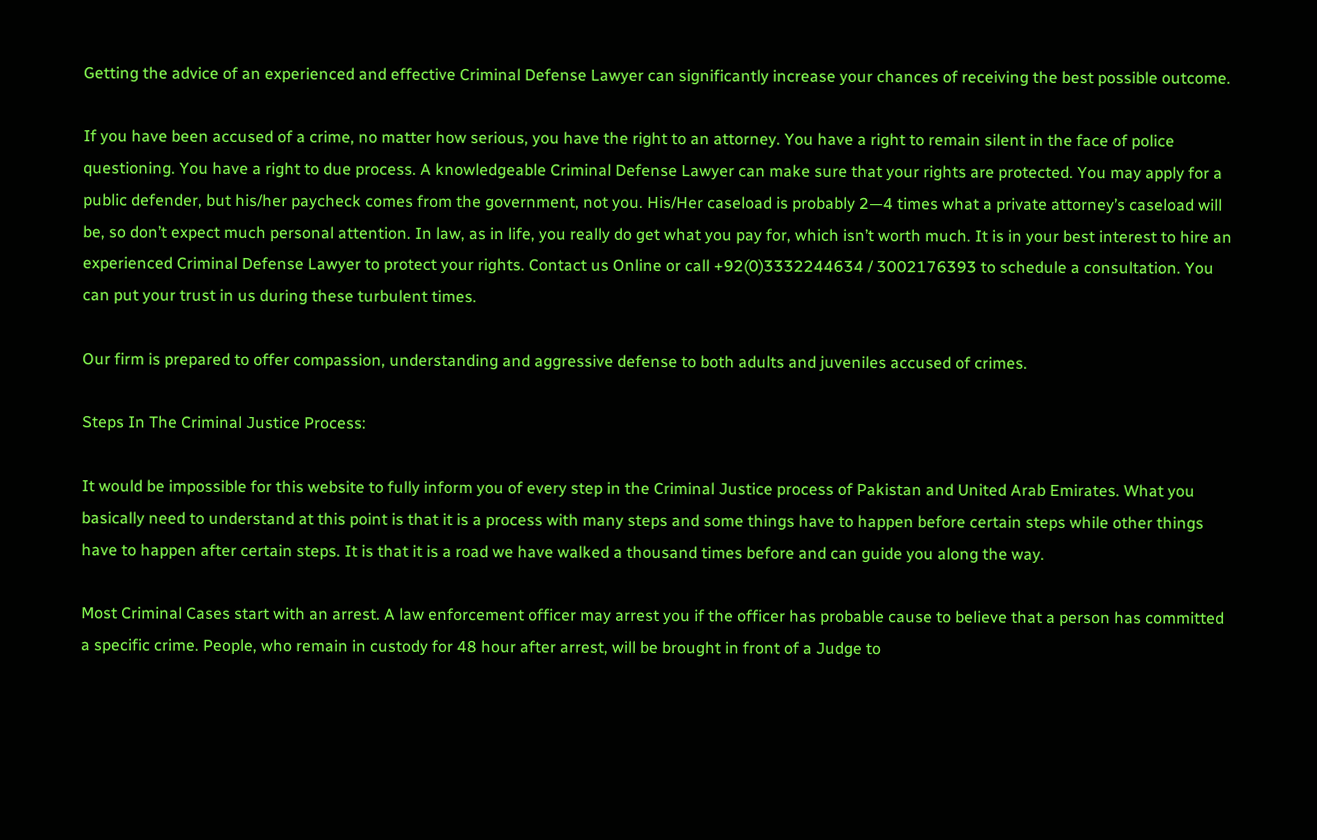Getting the advice of an experienced and effective Criminal Defense Lawyer can significantly increase your chances of receiving the best possible outcome.

If you have been accused of a crime, no matter how serious, you have the right to an attorney. You have a right to remain silent in the face of police questioning. You have a right to due process. A knowledgeable Criminal Defense Lawyer can make sure that your rights are protected. You may apply for a public defender, but his/her paycheck comes from the government, not you. His/Her caseload is probably 2—4 times what a private attorney’s caseload will be, so don’t expect much personal attention. In law, as in life, you really do get what you pay for, which isn’t worth much. It is in your best interest to hire an experienced Criminal Defense Lawyer to protect your rights. Contact us Online or call +92(0)3332244634 / 3002176393 to schedule a consultation. You can put your trust in us during these turbulent times.

Our firm is prepared to offer compassion, understanding and aggressive defense to both adults and juveniles accused of crimes.

Steps In The Criminal Justice Process:

It would be impossible for this website to fully inform you of every step in the Criminal Justice process of Pakistan and United Arab Emirates. What you basically need to understand at this point is that it is a process with many steps and some things have to happen before certain steps while other things have to happen after certain steps. It is that it is a road we have walked a thousand times before and can guide you along the way.

Most Criminal Cases start with an arrest. A law enforcement officer may arrest you if the officer has probable cause to believe that a person has committed a specific crime. People, who remain in custody for 48 hour after arrest, will be brought in front of a Judge to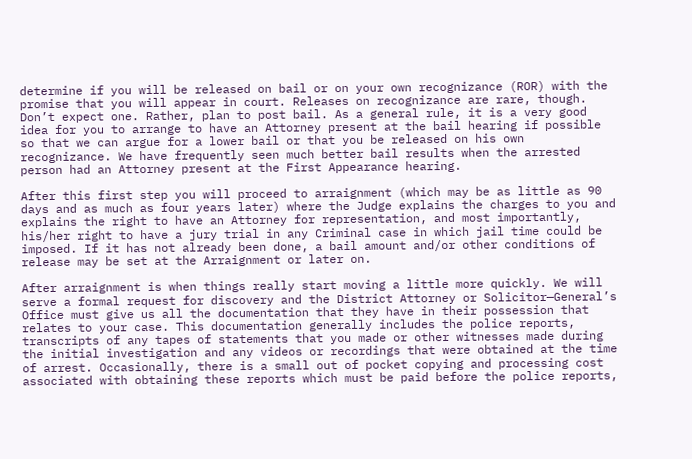determine if you will be released on bail or on your own recognizance (ROR) with the promise that you will appear in court. Releases on recognizance are rare, though. Don’t expect one. Rather, plan to post bail. As a general rule, it is a very good idea for you to arrange to have an Attorney present at the bail hearing if possible so that we can argue for a lower bail or that you be released on his own recognizance. We have frequently seen much better bail results when the arrested person had an Attorney present at the First Appearance hearing.

After this first step you will proceed to arraignment (which may be as little as 90 days and as much as four years later) where the Judge explains the charges to you and explains the right to have an Attorney for representation, and most importantly, his/her right to have a jury trial in any Criminal case in which jail time could be imposed. If it has not already been done, a bail amount and/or other conditions of release may be set at the Arraignment or later on.

After arraignment is when things really start moving a little more quickly. We will serve a formal request for discovery and the District Attorney or Solicitor—General’s Office must give us all the documentation that they have in their possession that relates to your case. This documentation generally includes the police reports, transcripts of any tapes of statements that you made or other witnesses made during the initial investigation and any videos or recordings that were obtained at the time of arrest. Occasionally, there is a small out of pocket copying and processing cost associated with obtaining these reports which must be paid before the police reports,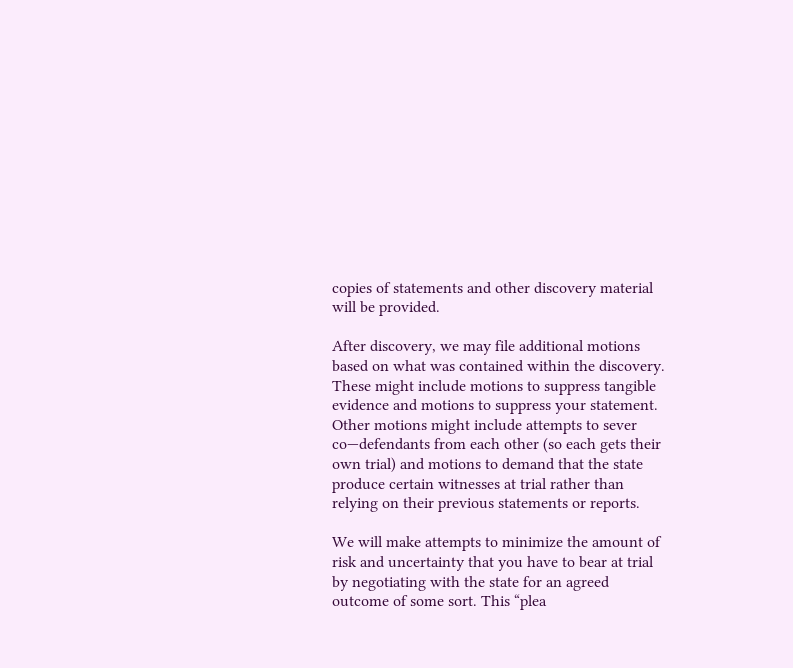copies of statements and other discovery material will be provided.

After discovery, we may file additional motions based on what was contained within the discovery. These might include motions to suppress tangible evidence and motions to suppress your statement. Other motions might include attempts to sever co—defendants from each other (so each gets their own trial) and motions to demand that the state produce certain witnesses at trial rather than relying on their previous statements or reports.

We will make attempts to minimize the amount of risk and uncertainty that you have to bear at trial by negotiating with the state for an agreed outcome of some sort. This “plea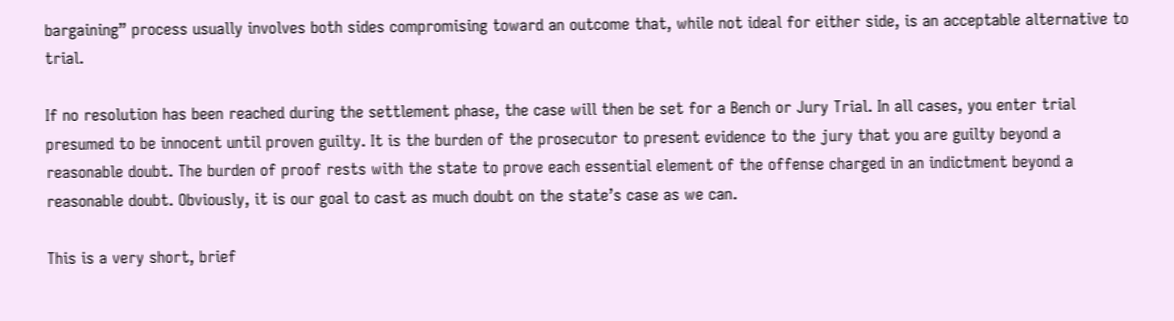bargaining” process usually involves both sides compromising toward an outcome that, while not ideal for either side, is an acceptable alternative to trial.

If no resolution has been reached during the settlement phase, the case will then be set for a Bench or Jury Trial. In all cases, you enter trial presumed to be innocent until proven guilty. It is the burden of the prosecutor to present evidence to the jury that you are guilty beyond a reasonable doubt. The burden of proof rests with the state to prove each essential element of the offense charged in an indictment beyond a reasonable doubt. Obviously, it is our goal to cast as much doubt on the state’s case as we can.

This is a very short, brief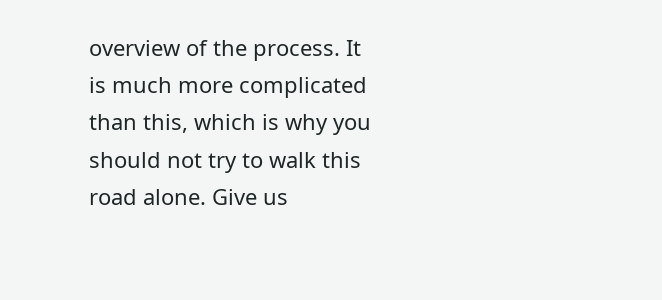overview of the process. It is much more complicated than this, which is why you should not try to walk this road alone. Give us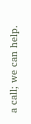a call; we can help.